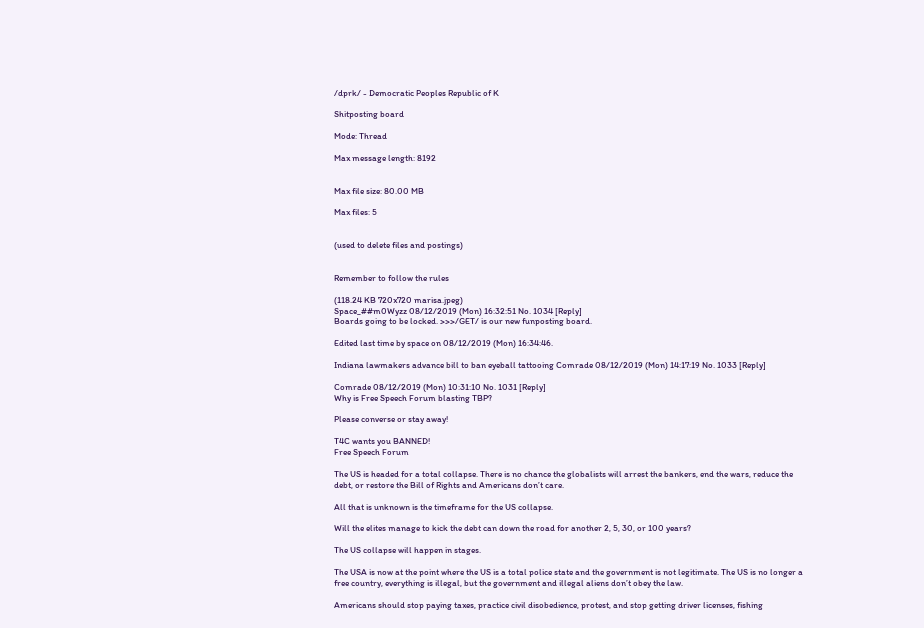/dprk/ - Democratic Peoples Republic of K

Shitposting board

Mode: Thread

Max message length: 8192


Max file size: 80.00 MB

Max files: 5


(used to delete files and postings)


Remember to follow the rules

(118.24 KB 720x720 marisa.jpeg)
Space_##m0Wyzz 08/12/2019 (Mon) 16:32:51 No. 1034 [Reply]
Boards going to be locked. >>>/GET/ is our new funposting board.

Edited last time by space on 08/12/2019 (Mon) 16:34:46.

Indiana lawmakers advance bill to ban eyeball tattooing Comrade 08/12/2019 (Mon) 14:17:19 No. 1033 [Reply]

Comrade 08/12/2019 (Mon) 10:31:10 No. 1031 [Reply]
Why is Free Speech Forum blasting TBP?

Please converse or stay away!

T4C wants you BANNED!
Free Speech Forum

The US is headed for a total collapse. There is no chance the globalists will arrest the bankers, end the wars, reduce the debt, or restore the Bill of Rights and Americans don’t care.

All that is unknown is the timeframe for the US collapse.

Will the elites manage to kick the debt can down the road for another 2, 5, 30, or 100 years?

The US collapse will happen in stages.

The USA is now at the point where the US is a total police state and the government is not legitimate. The US is no longer a free country, everything is illegal, but the government and illegal aliens don’t obey the law.

Americans should stop paying taxes, practice civil disobedience, protest, and stop getting driver licenses, fishing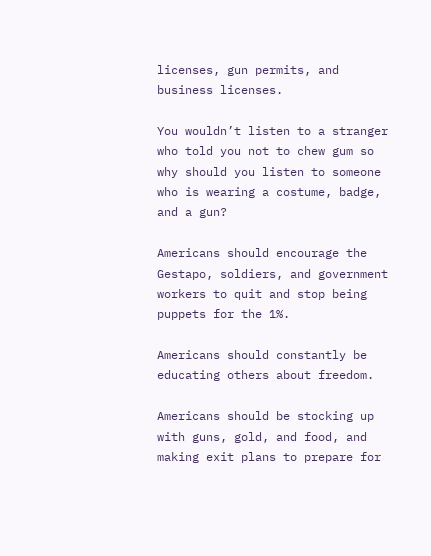licenses, gun permits, and business licenses.

You wouldn’t listen to a stranger who told you not to chew gum so why should you listen to someone who is wearing a costume, badge, and a gun?

Americans should encourage the Gestapo, soldiers, and government workers to quit and stop being puppets for the 1%.

Americans should constantly be educating others about freedom.

Americans should be stocking up with guns, gold, and food, and making exit plans to prepare for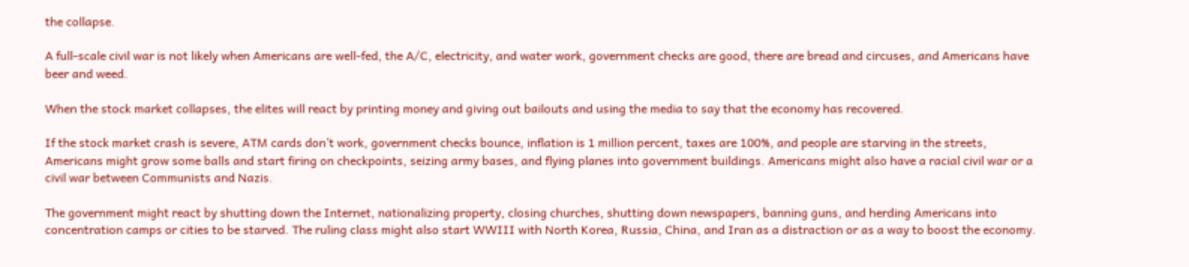the collapse.

A full-scale civil war is not likely when Americans are well-fed, the A/C, electricity, and water work, government checks are good, there are bread and circuses, and Americans have beer and weed.

When the stock market collapses, the elites will react by printing money and giving out bailouts and using the media to say that the economy has recovered.

If the stock market crash is severe, ATM cards don’t work, government checks bounce, inflation is 1 million percent, taxes are 100%, and people are starving in the streets, Americans might grow some balls and start firing on checkpoints, seizing army bases, and flying planes into government buildings. Americans might also have a racial civil war or a civil war between Communists and Nazis.

The government might react by shutting down the Internet, nationalizing property, closing churches, shutting down newspapers, banning guns, and herding Americans into concentration camps or cities to be starved. The ruling class might also start WWIII with North Korea, Russia, China, and Iran as a distraction or as a way to boost the economy.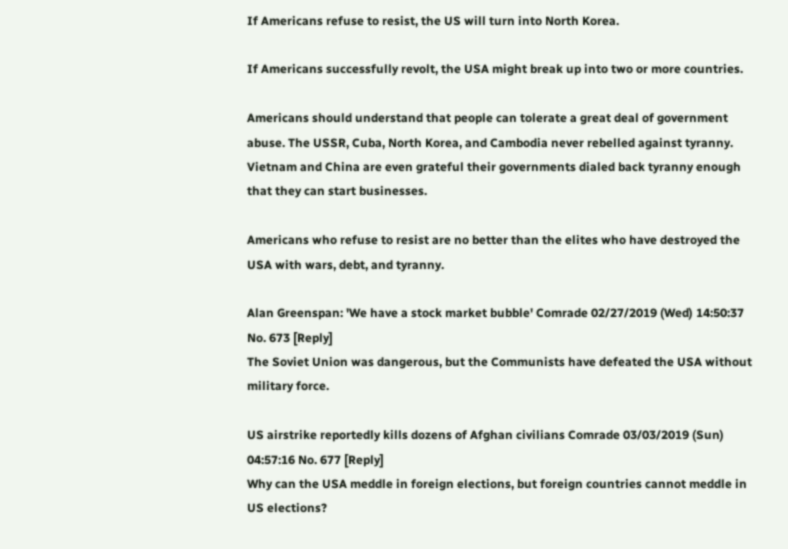If Americans refuse to resist, the US will turn into North Korea.

If Americans successfully revolt, the USA might break up into two or more countries.

Americans should understand that people can tolerate a great deal of government abuse. The USSR, Cuba, North Korea, and Cambodia never rebelled against tyranny. Vietnam and China are even grateful their governments dialed back tyranny enough that they can start businesses.

Americans who refuse to resist are no better than the elites who have destroyed the USA with wars, debt, and tyranny.

Alan Greenspan: 'We have a stock market bubble' Comrade 02/27/2019 (Wed) 14:50:37 No. 673 [Reply]
The Soviet Union was dangerous, but the Communists have defeated the USA without military force.

US airstrike reportedly kills dozens of Afghan civilians Comrade 03/03/2019 (Sun) 04:57:16 No. 677 [Reply]
Why can the USA meddle in foreign elections, but foreign countries cannot meddle in US elections?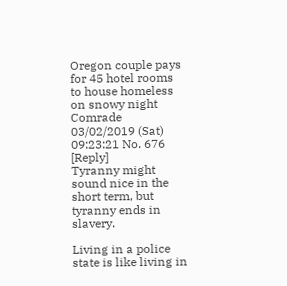Oregon couple pays for 45 hotel rooms to house homeless on snowy night Comrade 03/02/2019 (Sat) 09:23:21 No. 676 [Reply]
Tyranny might sound nice in the short term, but tyranny ends in slavery.

Living in a police state is like living in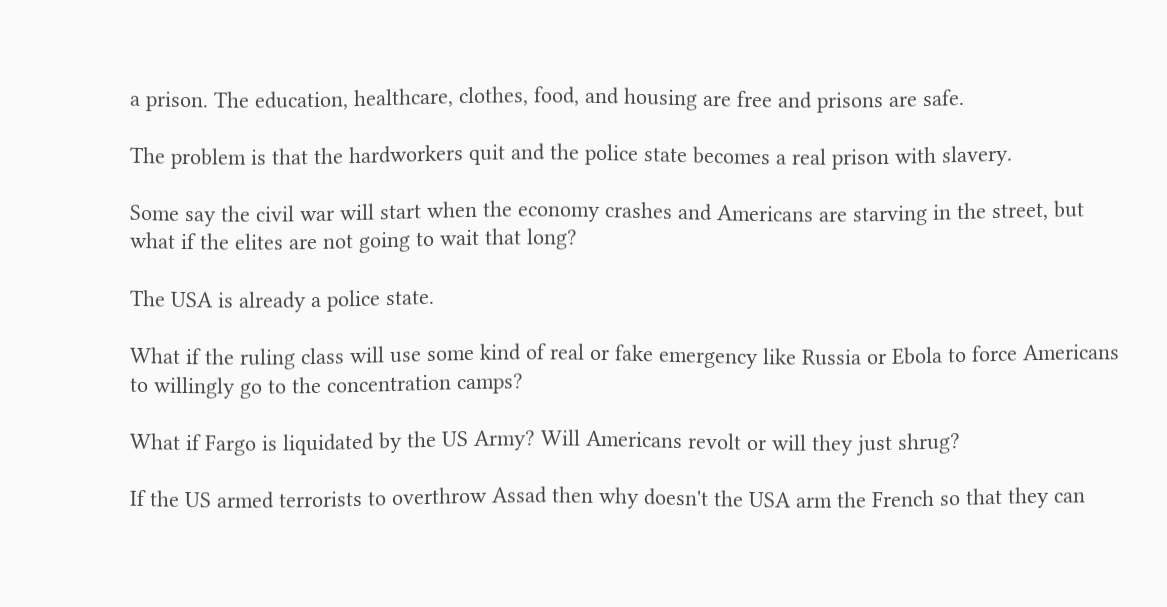a prison. The education, healthcare, clothes, food, and housing are free and prisons are safe.

The problem is that the hardworkers quit and the police state becomes a real prison with slavery.

Some say the civil war will start when the economy crashes and Americans are starving in the street, but what if the elites are not going to wait that long?

The USA is already a police state.

What if the ruling class will use some kind of real or fake emergency like Russia or Ebola to force Americans to willingly go to the concentration camps?

What if Fargo is liquidated by the US Army? Will Americans revolt or will they just shrug?

If the US armed terrorists to overthrow Assad then why doesn't the USA arm the French so that they can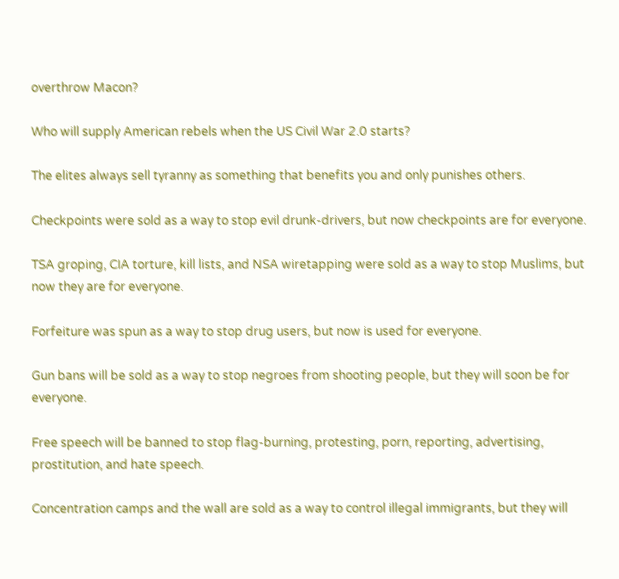overthrow Macon?

Who will supply American rebels when the US Civil War 2.0 starts?

The elites always sell tyranny as something that benefits you and only punishes others.

Checkpoints were sold as a way to stop evil drunk-drivers, but now checkpoints are for everyone.

TSA groping, CIA torture, kill lists, and NSA wiretapping were sold as a way to stop Muslims, but now they are for everyone.

Forfeiture was spun as a way to stop drug users, but now is used for everyone.

Gun bans will be sold as a way to stop negroes from shooting people, but they will soon be for everyone.

Free speech will be banned to stop flag-burning, protesting, porn, reporting, advertising, prostitution, and hate speech.

Concentration camps and the wall are sold as a way to control illegal immigrants, but they will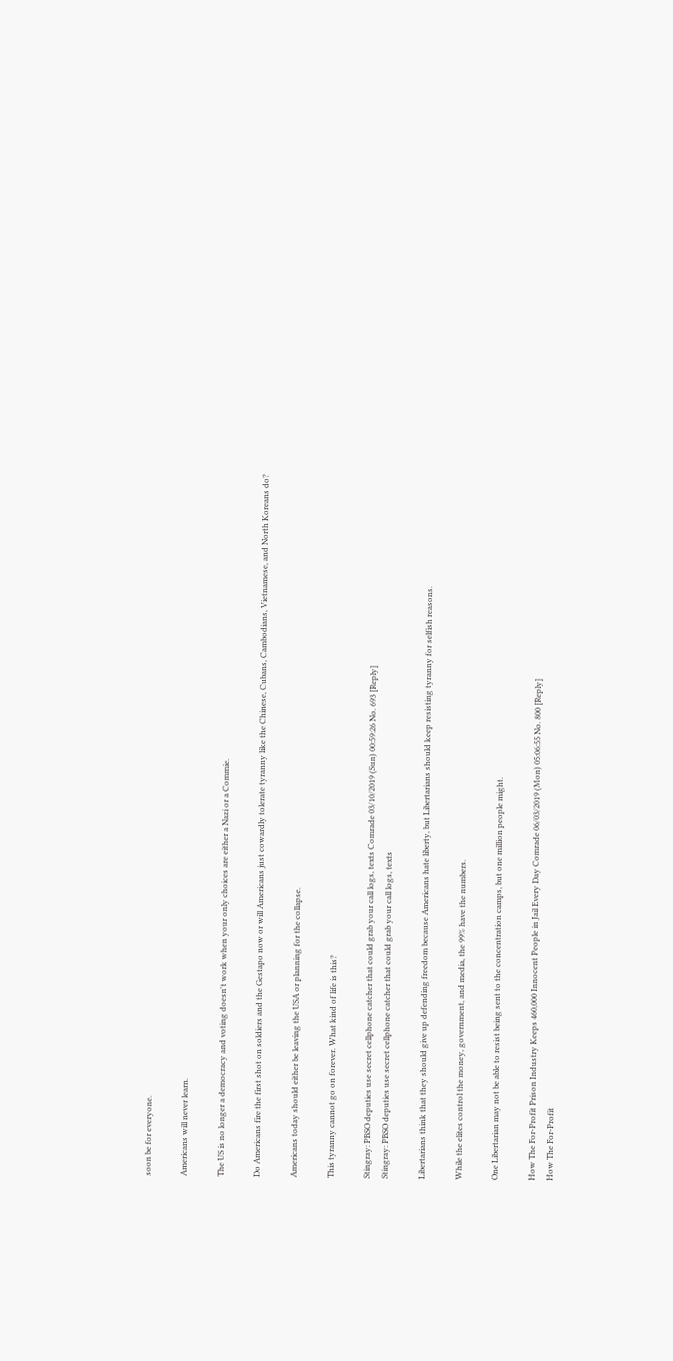soon be for everyone.

Americans will never learn.

The US is no longer a democracy and voting doesn't work when your only choices are either a Nazi or a Commie.

Do Americans fire the first shot on soldiers and the Gestapo now or will Americans just cowardly tolerate tyranny like the Chinese, Cubans, Cambodians, Vietnamese, and North Koreans do?

Americans today should either be leaving the USA or planning for the collapse.

This tyranny cannot go on forever. What kind of life is this?

Stingray: PBSO deputies use secret cellphone catcher that could grab your call logs, texts Comrade 03/10/2019 (Sun) 00:59:26 No. 693 [Reply]
Stingray: PBSO deputies use secret cellphone catcher that could grab your call logs, texts

Libertarians think that they should give up defending freedom because Americans hate liberty, but Libertarians should keep resisting tyranny for selfish reasons.

While the elites control the money, government, and media, the 99% have the numbers.

One Libertarian may not be able to resist being sent to the concentration camps, but one million people might.

How The For-Profit Prison Industry Keeps 460,000 Innocent People in Jail Every Day Comrade 06/03/2019 (Mon) 05:06:55 No. 800 [Reply]
How The For-Profit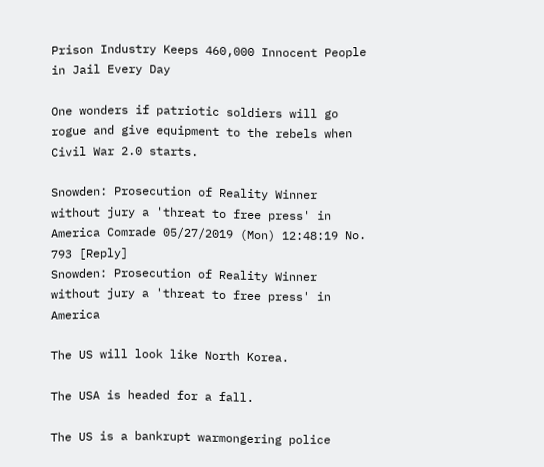Prison Industry Keeps 460,000 Innocent People in Jail Every Day

One wonders if patriotic soldiers will go rogue and give equipment to the rebels when Civil War 2.0 starts.

Snowden: Prosecution of Reality Winner without jury a 'threat to free press' in America Comrade 05/27/2019 (Mon) 12:48:19 No. 793 [Reply]
Snowden: Prosecution of Reality Winner without jury a 'threat to free press' in America

The US will look like North Korea.

The USA is headed for a fall.

The US is a bankrupt warmongering police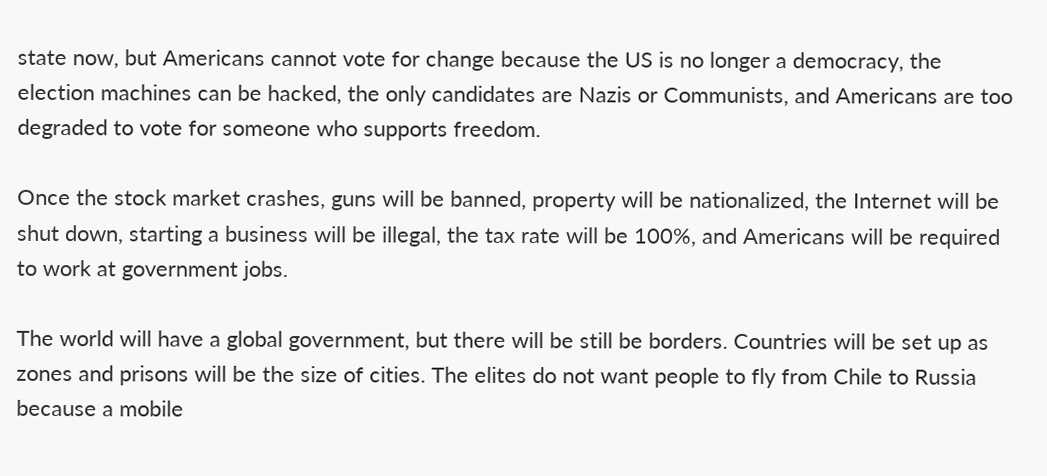state now, but Americans cannot vote for change because the US is no longer a democracy, the election machines can be hacked, the only candidates are Nazis or Communists, and Americans are too degraded to vote for someone who supports freedom.

Once the stock market crashes, guns will be banned, property will be nationalized, the Internet will be shut down, starting a business will be illegal, the tax rate will be 100%, and Americans will be required to work at government jobs.

The world will have a global government, but there will be still be borders. Countries will be set up as zones and prisons will be the size of cities. The elites do not want people to fly from Chile to Russia because a mobile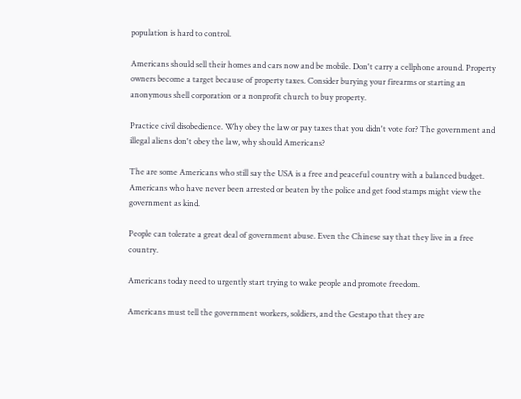population is hard to control.

Americans should sell their homes and cars now and be mobile. Don't carry a cellphone around. Property owners become a target because of property taxes. Consider burying your firearms or starting an anonymous shell corporation or a nonprofit church to buy property.

Practice civil disobedience. Why obey the law or pay taxes that you didn't vote for? The government and illegal aliens don't obey the law, why should Americans?

The are some Americans who still say the USA is a free and peaceful country with a balanced budget. Americans who have never been arrested or beaten by the police and get food stamps might view the government as kind.

People can tolerate a great deal of government abuse. Even the Chinese say that they live in a free country.

Americans today need to urgently start trying to wake people and promote freedom.

Americans must tell the government workers, soldiers, and the Gestapo that they are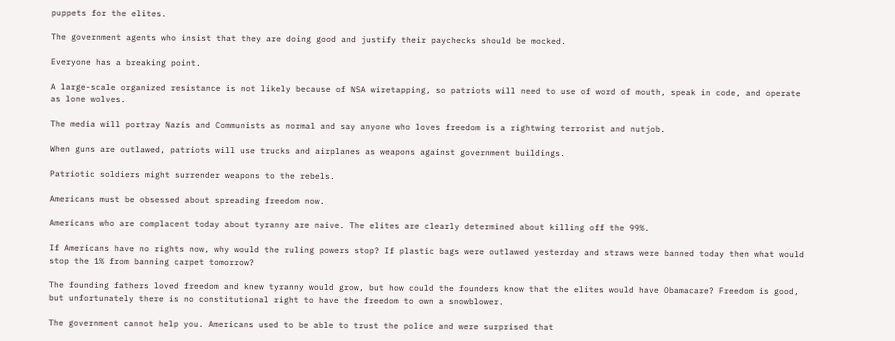puppets for the elites.

The government agents who insist that they are doing good and justify their paychecks should be mocked.

Everyone has a breaking point.

A large-scale organized resistance is not likely because of NSA wiretapping, so patriots will need to use of word of mouth, speak in code, and operate as lone wolves.

The media will portray Nazis and Communists as normal and say anyone who loves freedom is a rightwing terrorist and nutjob.

When guns are outlawed, patriots will use trucks and airplanes as weapons against government buildings.

Patriotic soldiers might surrender weapons to the rebels.

Americans must be obsessed about spreading freedom now.

Americans who are complacent today about tyranny are naive. The elites are clearly determined about killing off the 99%.

If Americans have no rights now, why would the ruling powers stop? If plastic bags were outlawed yesterday and straws were banned today then what would stop the 1% from banning carpet tomorrow?

The founding fathers loved freedom and knew tyranny would grow, but how could the founders know that the elites would have Obamacare? Freedom is good, but unfortunately there is no constitutional right to have the freedom to own a snowblower.

The government cannot help you. Americans used to be able to trust the police and were surprised that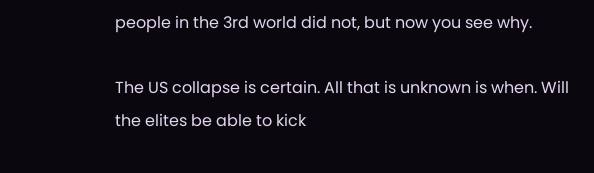people in the 3rd world did not, but now you see why.

The US collapse is certain. All that is unknown is when. Will the elites be able to kick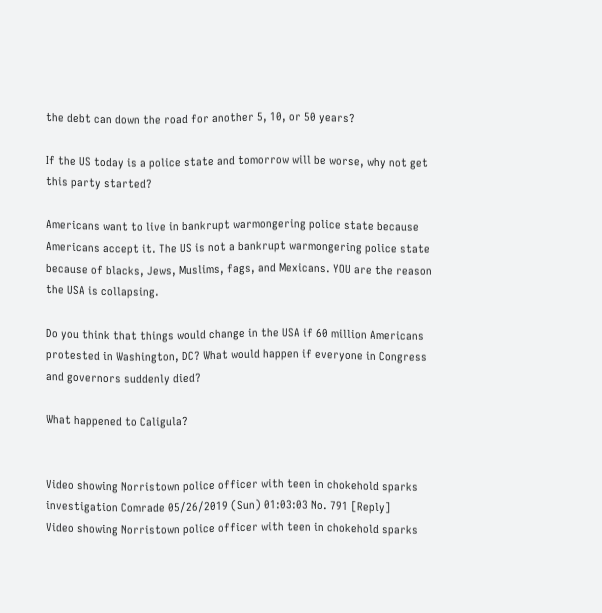the debt can down the road for another 5, 10, or 50 years?

If the US today is a police state and tomorrow will be worse, why not get this party started?

Americans want to live in bankrupt warmongering police state because Americans accept it. The US is not a bankrupt warmongering police state because of blacks, Jews, Muslims, fags, and Mexicans. YOU are the reason the USA is collapsing.

Do you think that things would change in the USA if 60 million Americans protested in Washington, DC? What would happen if everyone in Congress and governors suddenly died?

What happened to Caligula?


Video showing Norristown police officer with teen in chokehold sparks investigation Comrade 05/26/2019 (Sun) 01:03:03 No. 791 [Reply]
Video showing Norristown police officer with teen in chokehold sparks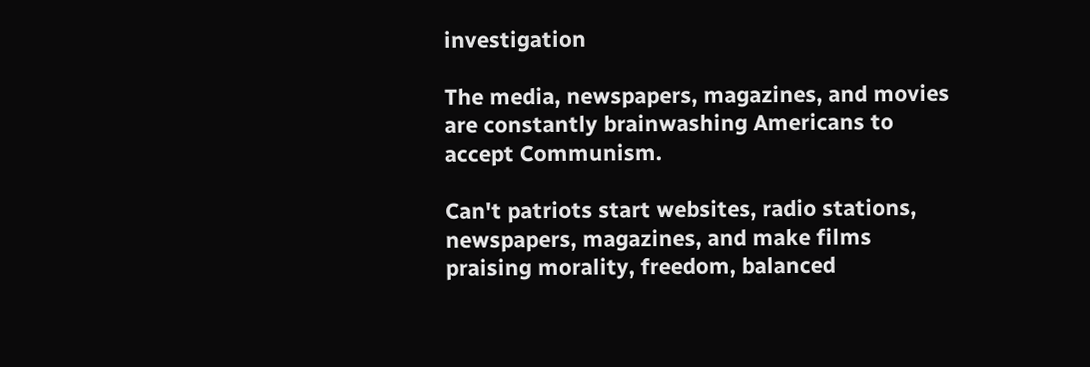investigation

The media, newspapers, magazines, and movies are constantly brainwashing Americans to accept Communism.

Can't patriots start websites, radio stations, newspapers, magazines, and make films praising morality, freedom, balanced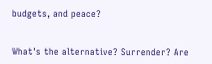budgets, and peace?


What's the alternative? Surrender? Are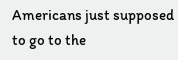Americans just supposed to go to the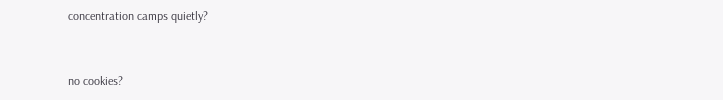concentration camps quietly?



no cookies?